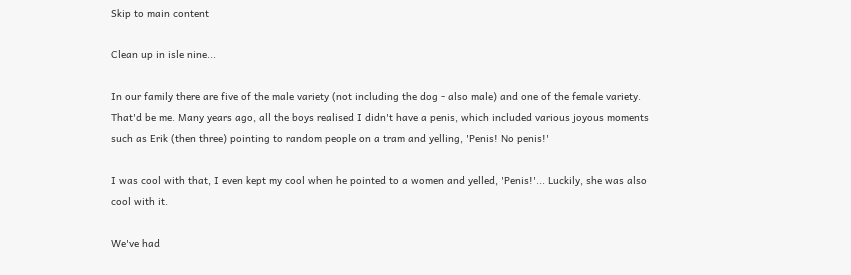Skip to main content

Clean up in isle nine...

In our family there are five of the male variety (not including the dog - also male) and one of the female variety. That'd be me. Many years ago, all the boys realised I didn't have a penis, which included various joyous moments such as Erik (then three) pointing to random people on a tram and yelling, 'Penis! No penis!'

I was cool with that, I even kept my cool when he pointed to a women and yelled, 'Penis!'... Luckily, she was also cool with it.

We've had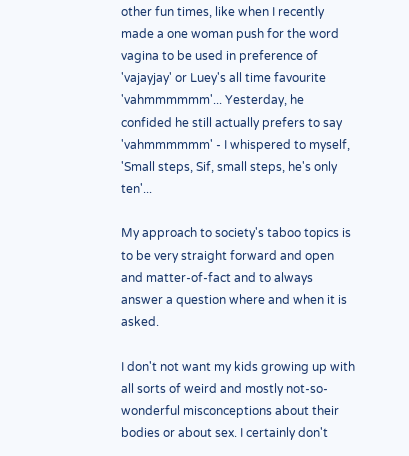other fun times, like when I recently made a one woman push for the word vagina to be used in preference of 'vajayjay' or Luey's all time favourite 'vahmmmmmm'... Yesterday, he confided he still actually prefers to say 'vahmmmmmm' - I whispered to myself, 'Small steps, Sif, small steps, he's only ten'...

My approach to society's taboo topics is to be very straight forward and open and matter-of-fact and to always answer a question where and when it is asked.

I don't not want my kids growing up with all sorts of weird and mostly not-so-wonderful misconceptions about their bodies or about sex. I certainly don't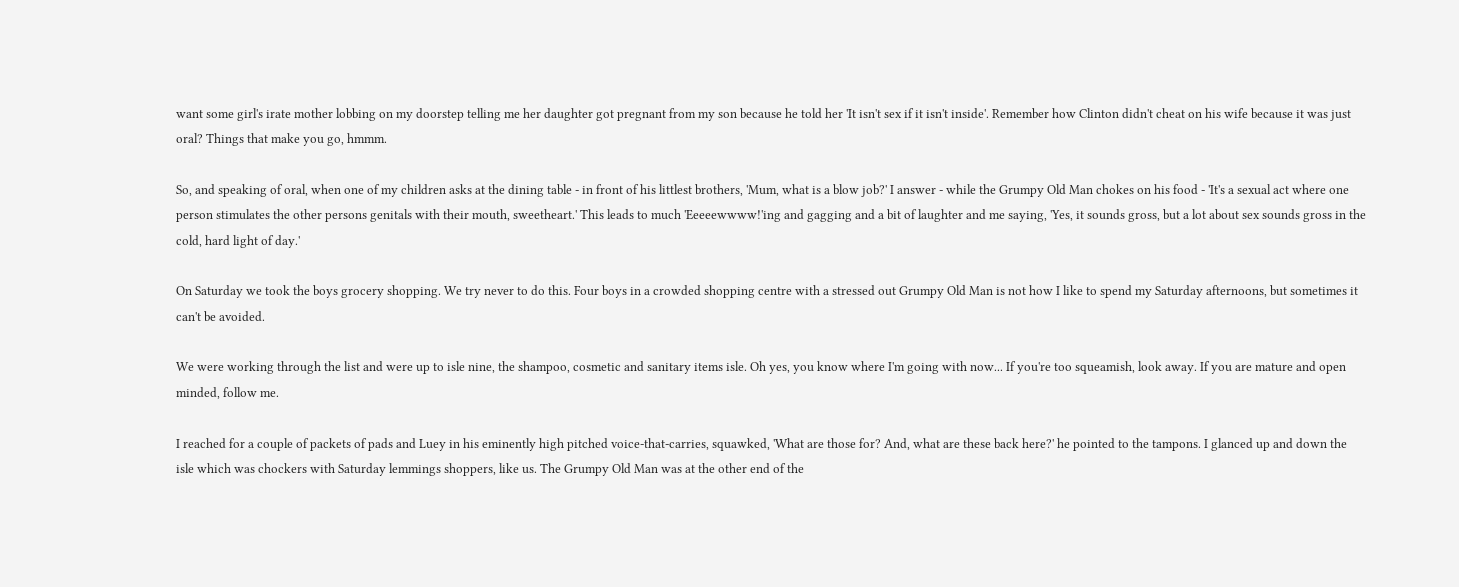want some girl's irate mother lobbing on my doorstep telling me her daughter got pregnant from my son because he told her 'It isn't sex if it isn't inside'. Remember how Clinton didn't cheat on his wife because it was just oral? Things that make you go, hmmm.

So, and speaking of oral, when one of my children asks at the dining table - in front of his littlest brothers, 'Mum, what is a blow job?' I answer - while the Grumpy Old Man chokes on his food - 'It's a sexual act where one person stimulates the other persons genitals with their mouth, sweetheart.' This leads to much 'Eeeeewwww!'ing and gagging and a bit of laughter and me saying, 'Yes, it sounds gross, but a lot about sex sounds gross in the cold, hard light of day.'

On Saturday we took the boys grocery shopping. We try never to do this. Four boys in a crowded shopping centre with a stressed out Grumpy Old Man is not how I like to spend my Saturday afternoons, but sometimes it can't be avoided.

We were working through the list and were up to isle nine, the shampoo, cosmetic and sanitary items isle. Oh yes, you know where I'm going with now... If you're too squeamish, look away. If you are mature and open minded, follow me.

I reached for a couple of packets of pads and Luey in his eminently high pitched voice-that-carries, squawked, 'What are those for? And, what are these back here?' he pointed to the tampons. I glanced up and down the isle which was chockers with Saturday lemmings shoppers, like us. The Grumpy Old Man was at the other end of the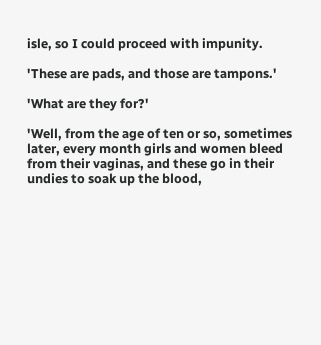isle, so I could proceed with impunity.

'These are pads, and those are tampons.'

'What are they for?'

'Well, from the age of ten or so, sometimes later, every month girls and women bleed from their vaginas, and these go in their undies to soak up the blood,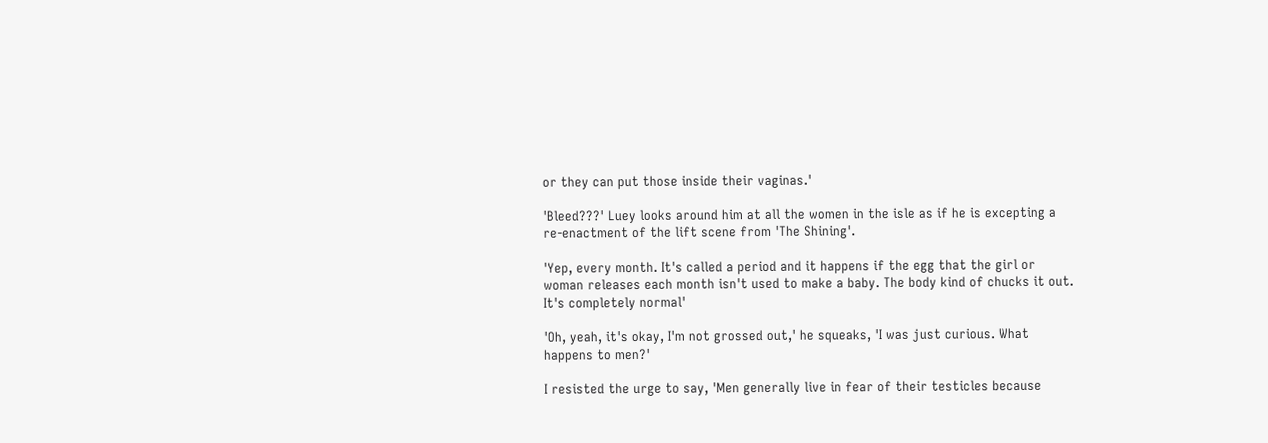or they can put those inside their vaginas.'

'Bleed???' Luey looks around him at all the women in the isle as if he is excepting a re-enactment of the lift scene from 'The Shining'.

'Yep, every month. It's called a period and it happens if the egg that the girl or woman releases each month isn't used to make a baby. The body kind of chucks it out. It's completely normal'

'Oh, yeah, it's okay, I'm not grossed out,' he squeaks, 'I was just curious. What happens to men?'

I resisted the urge to say, 'Men generally live in fear of their testicles because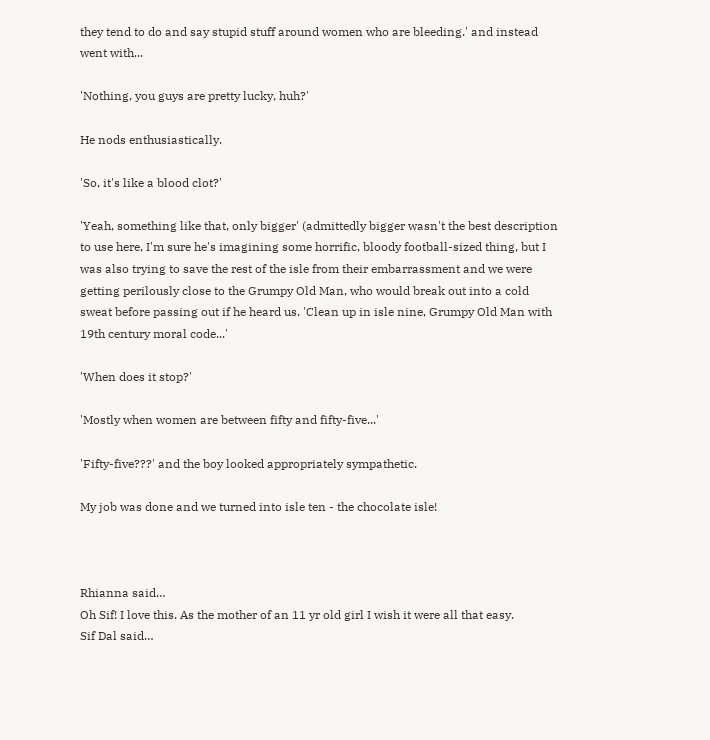they tend to do and say stupid stuff around women who are bleeding.' and instead went with...

'Nothing, you guys are pretty lucky, huh?'

He nods enthusiastically.

'So, it's like a blood clot?'

'Yeah, something like that, only bigger' (admittedly bigger wasn't the best description to use here, I'm sure he's imagining some horrific, bloody football-sized thing, but I was also trying to save the rest of the isle from their embarrassment and we were getting perilously close to the Grumpy Old Man, who would break out into a cold sweat before passing out if he heard us. 'Clean up in isle nine, Grumpy Old Man with 19th century moral code...'

'When does it stop?'

'Mostly when women are between fifty and fifty-five...'

'Fifty-five???' and the boy looked appropriately sympathetic.

My job was done and we turned into isle ten - the chocolate isle!



Rhianna said…
Oh Sif! I love this. As the mother of an 11 yr old girl I wish it were all that easy.
Sif Dal said…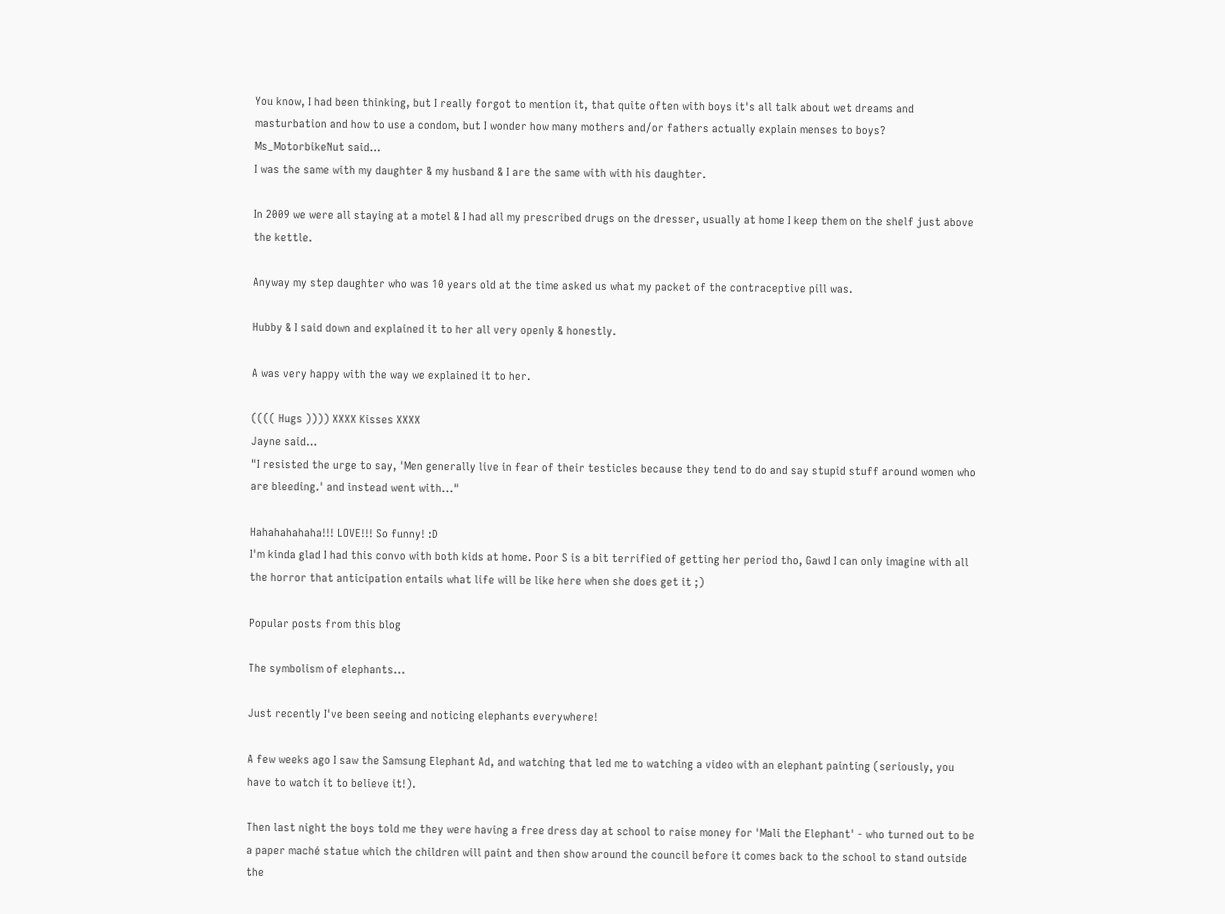You know, I had been thinking, but I really forgot to mention it, that quite often with boys it's all talk about wet dreams and masturbation and how to use a condom, but I wonder how many mothers and/or fathers actually explain menses to boys?
Ms_MotorbikeNut said…
I was the same with my daughter & my husband & I are the same with with his daughter.

In 2009 we were all staying at a motel & I had all my prescribed drugs on the dresser, usually at home I keep them on the shelf just above the kettle.

Anyway my step daughter who was 10 years old at the time asked us what my packet of the contraceptive pill was.

Hubby & I said down and explained it to her all very openly & honestly.

A was very happy with the way we explained it to her.

(((( Hugs )))) XXXX Kisses XXXX
Jayne said…
"I resisted the urge to say, 'Men generally live in fear of their testicles because they tend to do and say stupid stuff around women who are bleeding.' and instead went with..."

Hahahahahaha!!! LOVE!!! So funny! :D
I'm kinda glad I had this convo with both kids at home. Poor S is a bit terrified of getting her period tho, Gawd I can only imagine with all the horror that anticipation entails what life will be like here when she does get it ;)

Popular posts from this blog

The symbolism of elephants...

Just recently I've been seeing and noticing elephants everywhere!

A few weeks ago I saw the Samsung Elephant Ad, and watching that led me to watching a video with an elephant painting (seriously, you have to watch it to believe it!).

Then last night the boys told me they were having a free dress day at school to raise money for 'Mali the Elephant' - who turned out to be a paper maché statue which the children will paint and then show around the council before it comes back to the school to stand outside the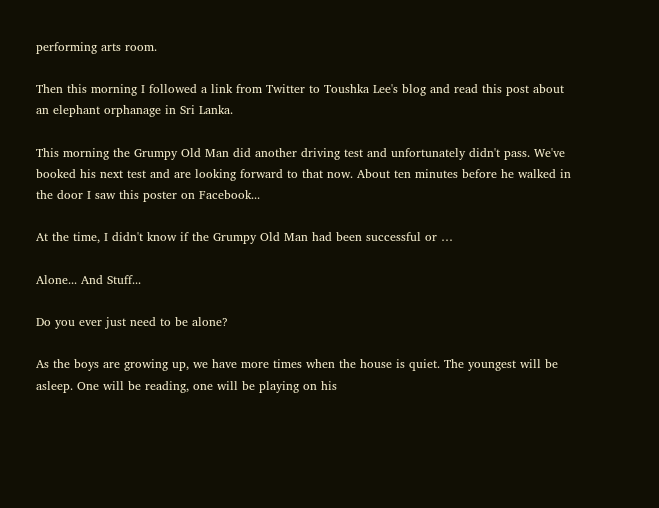performing arts room.

Then this morning I followed a link from Twitter to Toushka Lee's blog and read this post about an elephant orphanage in Sri Lanka.

This morning the Grumpy Old Man did another driving test and unfortunately didn't pass. We've booked his next test and are looking forward to that now. About ten minutes before he walked in the door I saw this poster on Facebook...

At the time, I didn't know if the Grumpy Old Man had been successful or …

Alone... And Stuff...

Do you ever just need to be alone?

As the boys are growing up, we have more times when the house is quiet. The youngest will be asleep. One will be reading, one will be playing on his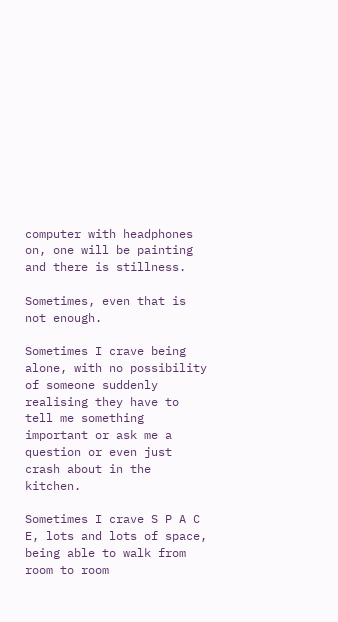computer with headphones on, one will be painting and there is stillness.

Sometimes, even that is not enough.

Sometimes I crave being alone, with no possibility of someone suddenly realising they have to tell me something important or ask me a question or even just crash about in the kitchen.

Sometimes I crave S P A C E, lots and lots of space, being able to walk from room to room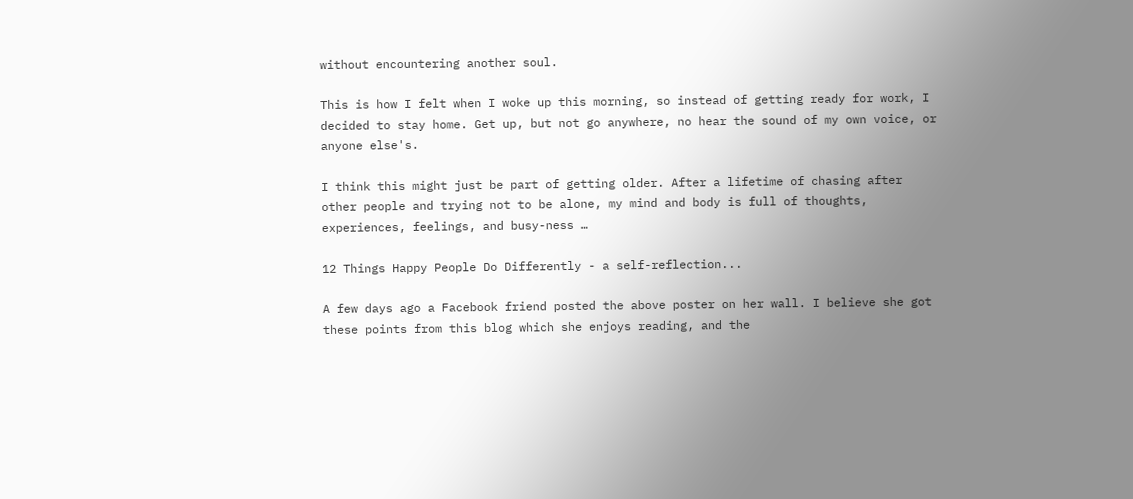without encountering another soul.

This is how I felt when I woke up this morning, so instead of getting ready for work, I decided to stay home. Get up, but not go anywhere, no hear the sound of my own voice, or anyone else's.

I think this might just be part of getting older. After a lifetime of chasing after other people and trying not to be alone, my mind and body is full of thoughts, experiences, feelings, and busy-ness …

12 Things Happy People Do Differently - a self-reflection...

A few days ago a Facebook friend posted the above poster on her wall. I believe she got these points from this blog which she enjoys reading, and the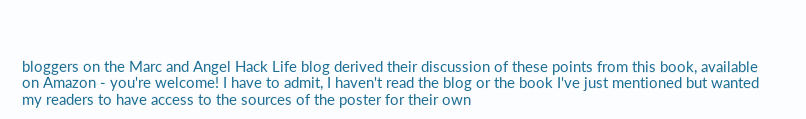bloggers on the Marc and Angel Hack Life blog derived their discussion of these points from this book, available on Amazon - you're welcome! I have to admit, I haven't read the blog or the book I've just mentioned but wanted my readers to have access to the sources of the poster for their own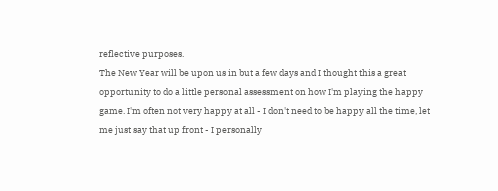reflective purposes.
The New Year will be upon us in but a few days and I thought this a great opportunity to do a little personal assessment on how I'm playing the happy game. I'm often not very happy at all - I don't need to be happy all the time, let me just say that up front - I personally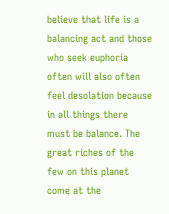believe that life is a balancing act and those who seek euphoria often will also often feel desolation because in all things there must be balance. The great riches of the few on this planet come at the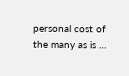personal cost of the many as is …